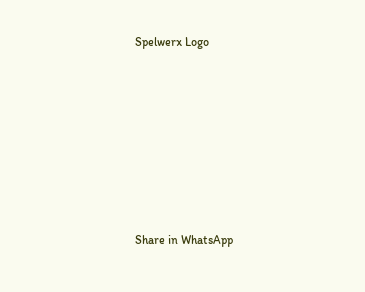Spelwerx Logo







Share in WhatsApp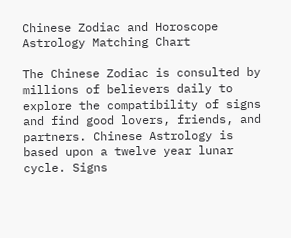Chinese Zodiac and Horoscope Astrology Matching Chart

The Chinese Zodiac is consulted by millions of believers daily to explore the compatibility of signs and find good lovers, friends, and partners. Chinese Astrology is based upon a twelve year lunar cycle. Signs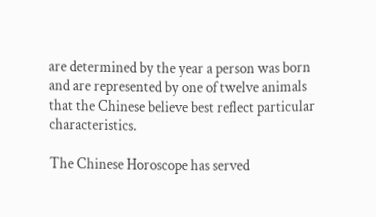are determined by the year a person was born and are represented by one of twelve animals that the Chinese believe best reflect particular characteristics.

The Chinese Horoscope has served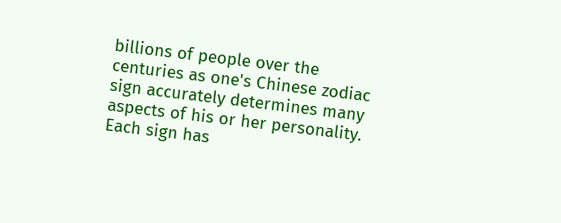billions of people over the centuries as one's Chinese zodiac sign accurately determines many aspects of his or her personality. Each sign has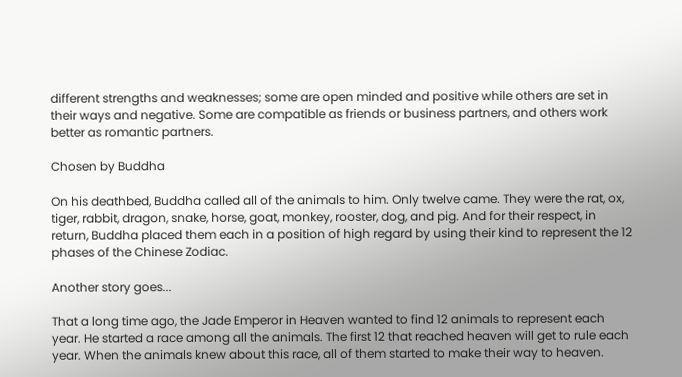different strengths and weaknesses; some are open minded and positive while others are set in their ways and negative. Some are compatible as friends or business partners, and others work better as romantic partners.

Chosen by Buddha

On his deathbed, Buddha called all of the animals to him. Only twelve came. They were the rat, ox, tiger, rabbit, dragon, snake, horse, goat, monkey, rooster, dog, and pig. And for their respect, in return, Buddha placed them each in a position of high regard by using their kind to represent the 12 phases of the Chinese Zodiac.

Another story goes...

That a long time ago, the Jade Emperor in Heaven wanted to find 12 animals to represent each year. He started a race among all the animals. The first 12 that reached heaven will get to rule each year. When the animals knew about this race, all of them started to make their way to heaven.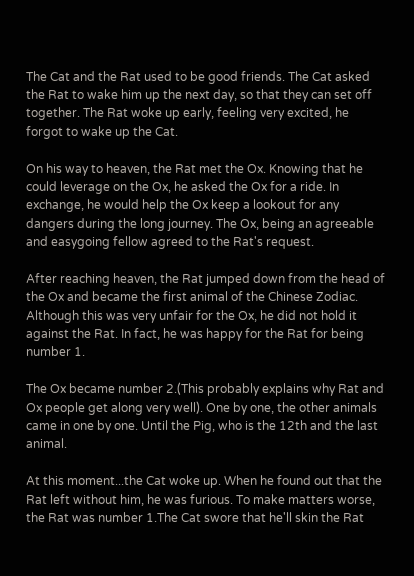The Cat and the Rat used to be good friends. The Cat asked the Rat to wake him up the next day, so that they can set off together. The Rat woke up early, feeling very excited, he forgot to wake up the Cat.

On his way to heaven, the Rat met the Ox. Knowing that he could leverage on the Ox, he asked the Ox for a ride. In exchange, he would help the Ox keep a lookout for any dangers during the long journey. The Ox, being an agreeable and easygoing fellow agreed to the Rat's request.

After reaching heaven, the Rat jumped down from the head of the Ox and became the first animal of the Chinese Zodiac. Although this was very unfair for the Ox, he did not hold it against the Rat. In fact, he was happy for the Rat for being number 1.

The Ox became number 2.(This probably explains why Rat and Ox people get along very well). One by one, the other animals came in one by one. Until the Pig, who is the 12th and the last animal.

At this moment...the Cat woke up. When he found out that the Rat left without him, he was furious. To make matters worse, the Rat was number 1.The Cat swore that he'll skin the Rat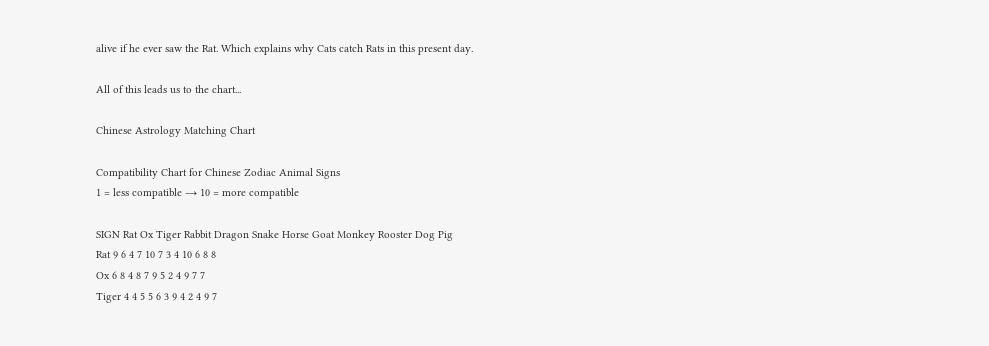alive if he ever saw the Rat. Which explains why Cats catch Rats in this present day.

All of this leads us to the chart...

Chinese Astrology Matching Chart

Compatibility Chart for Chinese Zodiac Animal Signs
1 = less compatible → 10 = more compatible

SIGN Rat Ox Tiger Rabbit Dragon Snake Horse Goat Monkey Rooster Dog Pig
Rat 9 6 4 7 10 7 3 4 10 6 8 8
Ox 6 8 4 8 7 9 5 2 4 9 7 7
Tiger 4 4 5 5 6 3 9 4 2 4 9 7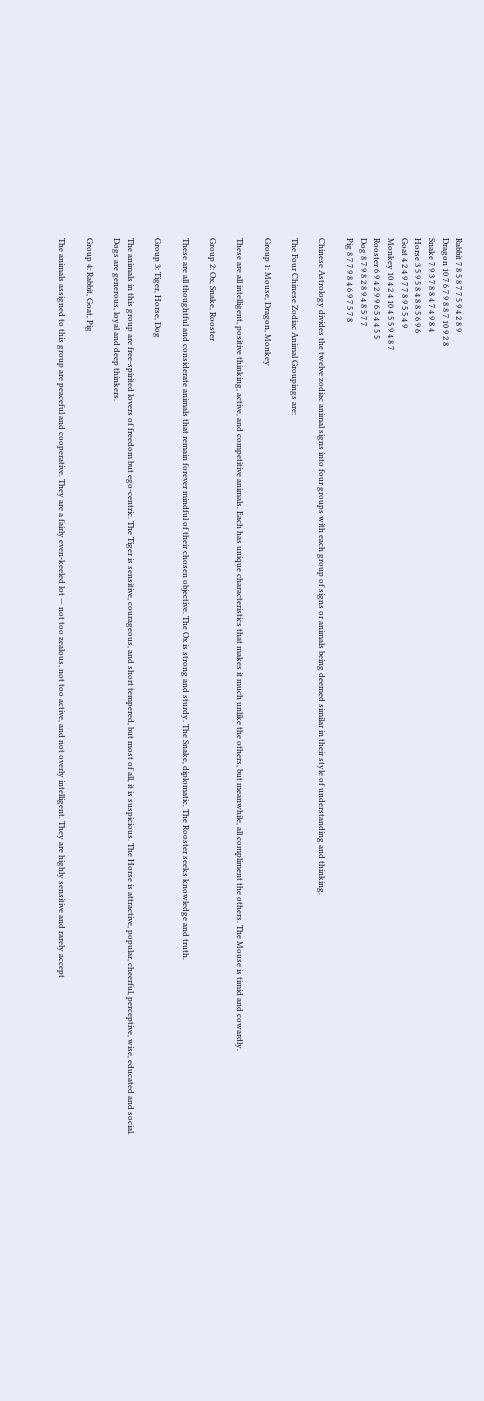Rabbit 7 8 5 8 7 7 5 9 4 2 8 9
Dragon 10 7 6 7 9 8 8 7 10 9 2 8
Snake 7 9 3 7 8 8 4 7 4 9 8 4
Horse 3 5 9 5 8 4 8 8 5 6 9 6
Goat 4 2 4 9 7 7 8 9 5 5 4 9
Monkey 10 4 2 4 10 4 5 5 9 4 8 7
Rooster 6 9 4 2 9 9 6 5 4 4 5 5
Dog 8 7 9 8 2 8 9 4 8 5 7 7
Pig 8 7 7 9 8 4 6 9 7 5 7 8

Chinese Astrology divides the twelve zodiac animal signs into four groups with each group of signs or animals being deemed similar in their style of understanding and thinking.

The Four Chinese Zodiac Animal Groupings are:

Group 1: Mouse, Dragon, Monkey

These are all intelligent, positive thinking, active, and competitive animals. Each has unique characteristics that makes it much unlike the others, but meanwhile, all compliment the others. The Mouse is timid and cowardly.

Group 2: Ox, Snake, Rooster

These are all thoughtful and considerate animals that remain forever mindful of their chosen objective. The Ox is strong and sturdy. The Snake, diplomatic. The Rooster seeks knowledge and truth.

Group 3: Tiger, Horse, Dog

The animals in this group are free-spirited lovers of freedom but ego-centric. The Tiger is sensitive, courageous, and short tempered, but most of all, it is suspicious. The Horse is attractive, popular, cheerful, perceptive, wise, educated and social. Dogs are generous, loyal and deep thinkers.

Group 4: Rabbit, Goat, Pig

The animals assigned to this group are peaceful and cooperative. They are a fairly even-keeled lot — not too zealous, not too active, and not overly intelligent. They are highly sensitive and rarely accept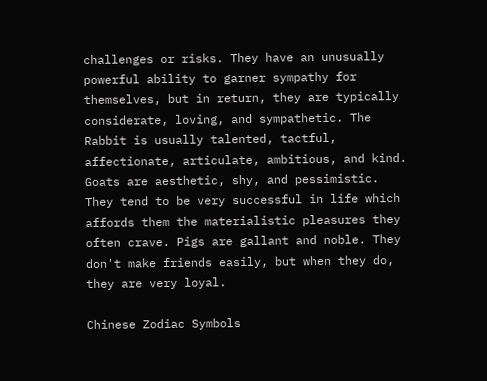challenges or risks. They have an unusually powerful ability to garner sympathy for themselves, but in return, they are typically considerate, loving, and sympathetic. The Rabbit is usually talented, tactful, affectionate, articulate, ambitious, and kind. Goats are aesthetic, shy, and pessimistic. They tend to be very successful in life which affords them the materialistic pleasures they often crave. Pigs are gallant and noble. They don't make friends easily, but when they do, they are very loyal.

Chinese Zodiac Symbols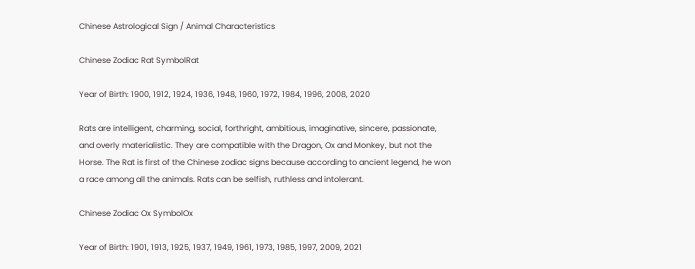Chinese Astrological Sign / Animal Characteristics

Chinese Zodiac Rat SymbolRat

Year of Birth: 1900, 1912, 1924, 1936, 1948, 1960, 1972, 1984, 1996, 2008, 2020

Rats are intelligent, charming, social, forthright, ambitious, imaginative, sincere, passionate, and overly materialistic. They are compatible with the Dragon, Ox and Monkey, but not the Horse. The Rat is first of the Chinese zodiac signs because according to ancient legend, he won a race among all the animals. Rats can be selfish, ruthless and intolerant.

Chinese Zodiac Ox SymbolOx

Year of Birth: 1901, 1913, 1925, 1937, 1949, 1961, 1973, 1985, 1997, 2009, 2021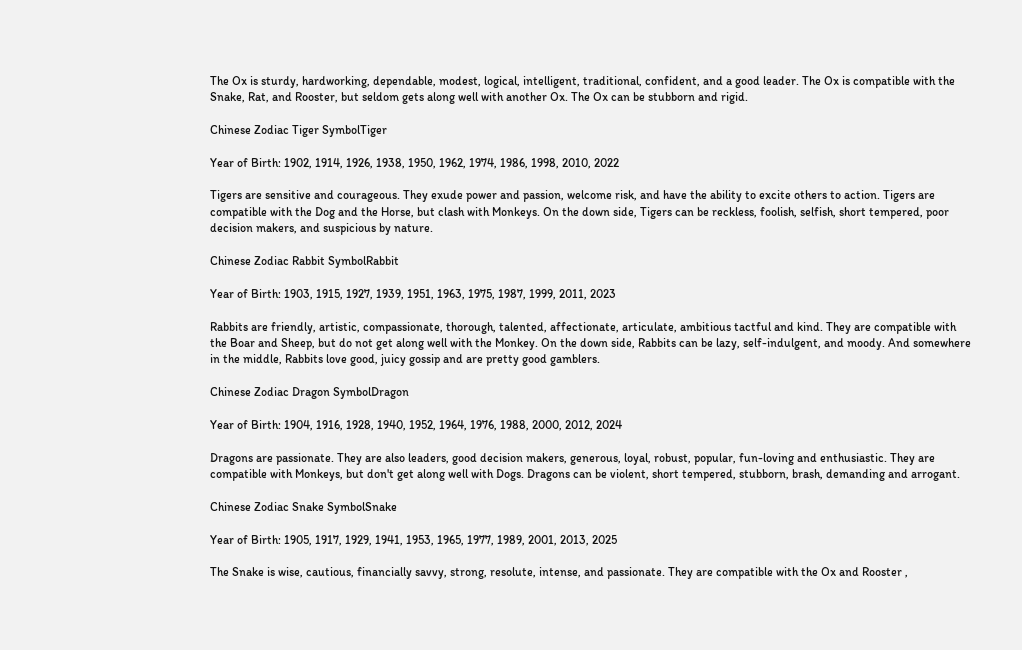The Ox is sturdy, hardworking, dependable, modest, logical, intelligent, traditional, confident, and a good leader. The Ox is compatible with the Snake, Rat, and Rooster, but seldom gets along well with another Ox. The Ox can be stubborn and rigid.

Chinese Zodiac Tiger SymbolTiger

Year of Birth: 1902, 1914, 1926, 1938, 1950, 1962, 1974, 1986, 1998, 2010, 2022

Tigers are sensitive and courageous. They exude power and passion, welcome risk, and have the ability to excite others to action. Tigers are compatible with the Dog and the Horse, but clash with Monkeys. On the down side, Tigers can be reckless, foolish, selfish, short tempered, poor decision makers, and suspicious by nature.

Chinese Zodiac Rabbit SymbolRabbit

Year of Birth: 1903, 1915, 1927, 1939, 1951, 1963, 1975, 1987, 1999, 2011, 2023

Rabbits are friendly, artistic, compassionate, thorough, talented, affectionate, articulate, ambitious tactful and kind. They are compatible with the Boar and Sheep, but do not get along well with the Monkey. On the down side, Rabbits can be lazy, self-indulgent, and moody. And somewhere in the middle, Rabbits love good, juicy gossip and are pretty good gamblers.

Chinese Zodiac Dragon SymbolDragon

Year of Birth: 1904, 1916, 1928, 1940, 1952, 1964, 1976, 1988, 2000, 2012, 2024

Dragons are passionate. They are also leaders, good decision makers, generous, loyal, robust, popular, fun-loving and enthusiastic. They are compatible with Monkeys, but don't get along well with Dogs. Dragons can be violent, short tempered, stubborn, brash, demanding and arrogant.

Chinese Zodiac Snake SymbolSnake

Year of Birth: 1905, 1917, 1929, 1941, 1953, 1965, 1977, 1989, 2001, 2013, 2025

The Snake is wise, cautious, financially savvy, strong, resolute, intense, and passionate. They are compatible with the Ox and Rooster ,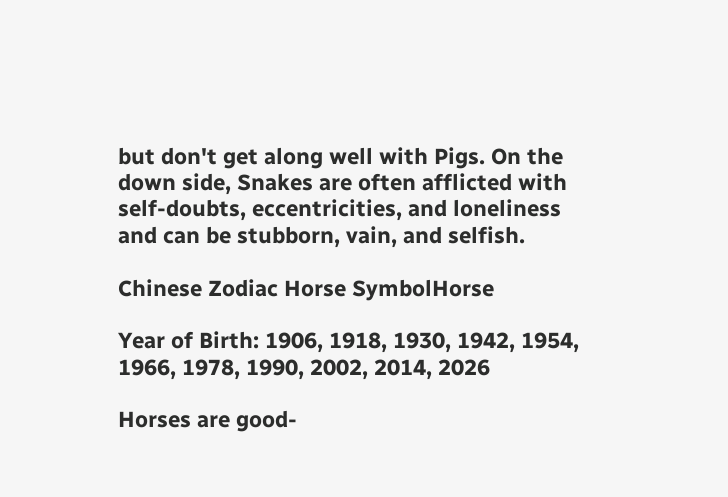but don't get along well with Pigs. On the down side, Snakes are often afflicted with self-doubts, eccentricities, and loneliness and can be stubborn, vain, and selfish.

Chinese Zodiac Horse SymbolHorse

Year of Birth: 1906, 1918, 1930, 1942, 1954, 1966, 1978, 1990, 2002, 2014, 2026

Horses are good-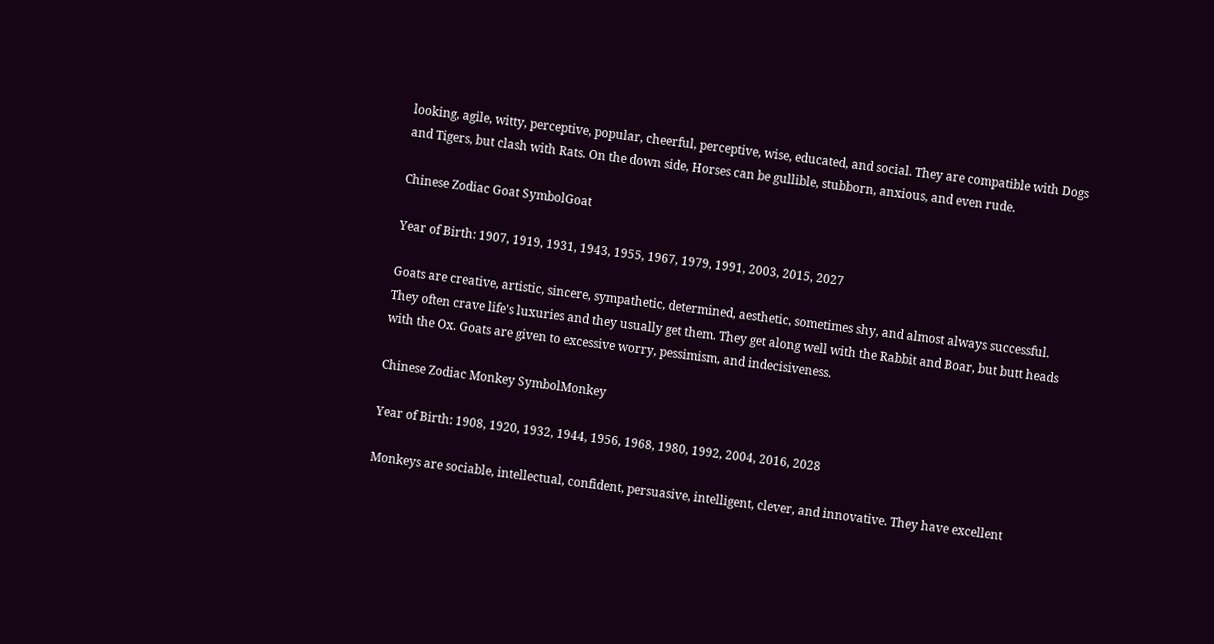looking, agile, witty, perceptive, popular, cheerful, perceptive, wise, educated, and social. They are compatible with Dogs and Tigers, but clash with Rats. On the down side, Horses can be gullible, stubborn, anxious, and even rude.

Chinese Zodiac Goat SymbolGoat

Year of Birth: 1907, 1919, 1931, 1943, 1955, 1967, 1979, 1991, 2003, 2015, 2027

Goats are creative, artistic, sincere, sympathetic, determined, aesthetic, sometimes shy, and almost always successful. They often crave life's luxuries and they usually get them. They get along well with the Rabbit and Boar, but butt heads with the Ox. Goats are given to excessive worry, pessimism, and indecisiveness.

Chinese Zodiac Monkey SymbolMonkey

Year of Birth: 1908, 1920, 1932, 1944, 1956, 1968, 1980, 1992, 2004, 2016, 2028

Monkeys are sociable, intellectual, confident, persuasive, intelligent, clever, and innovative. They have excellent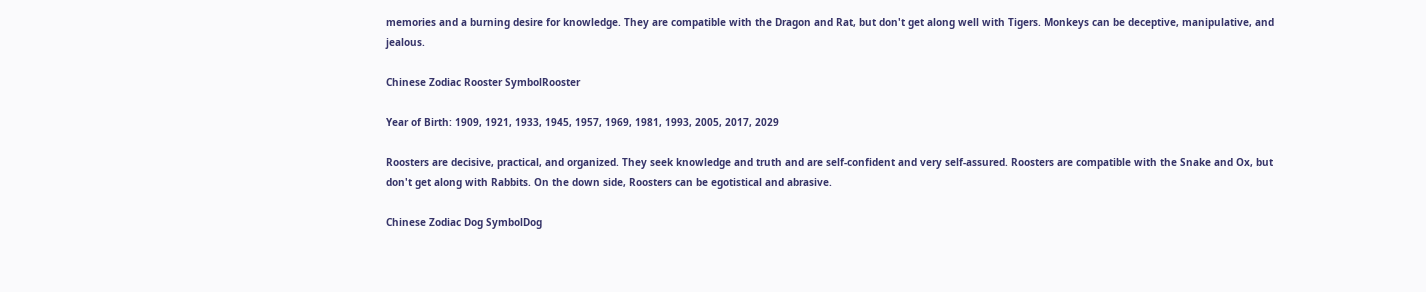memories and a burning desire for knowledge. They are compatible with the Dragon and Rat, but don't get along well with Tigers. Monkeys can be deceptive, manipulative, and jealous.

Chinese Zodiac Rooster SymbolRooster

Year of Birth: 1909, 1921, 1933, 1945, 1957, 1969, 1981, 1993, 2005, 2017, 2029

Roosters are decisive, practical, and organized. They seek knowledge and truth and are self-confident and very self-assured. Roosters are compatible with the Snake and Ox, but don't get along with Rabbits. On the down side, Roosters can be egotistical and abrasive.

Chinese Zodiac Dog SymbolDog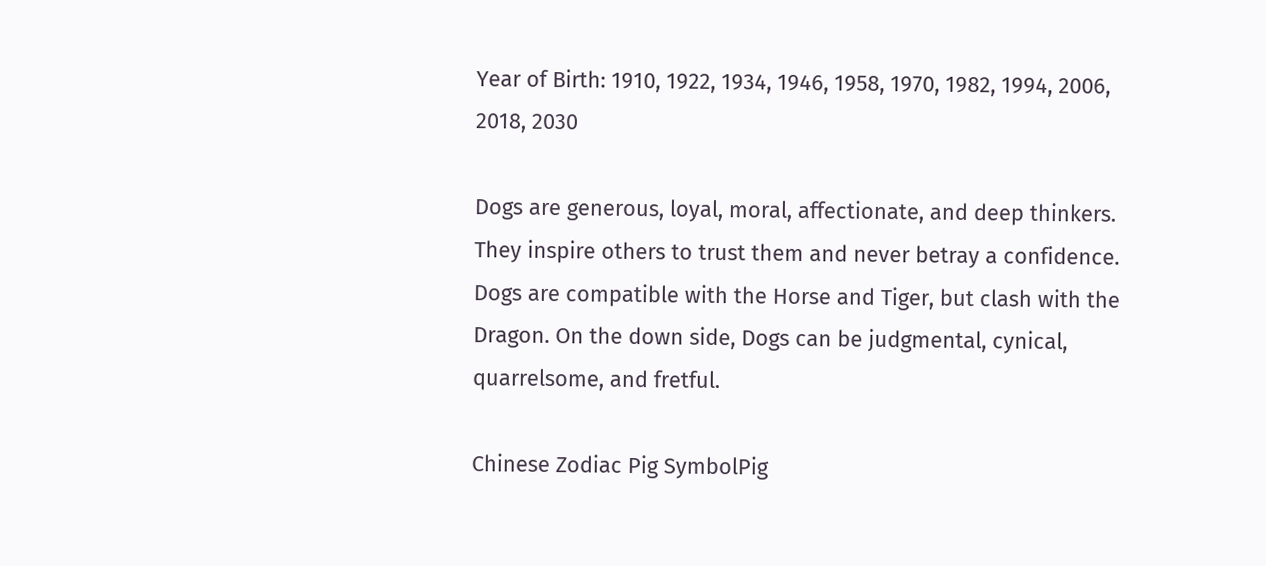Year of Birth: 1910, 1922, 1934, 1946, 1958, 1970, 1982, 1994, 2006, 2018, 2030

Dogs are generous, loyal, moral, affectionate, and deep thinkers. They inspire others to trust them and never betray a confidence. Dogs are compatible with the Horse and Tiger, but clash with the Dragon. On the down side, Dogs can be judgmental, cynical, quarrelsome, and fretful.

Chinese Zodiac Pig SymbolPig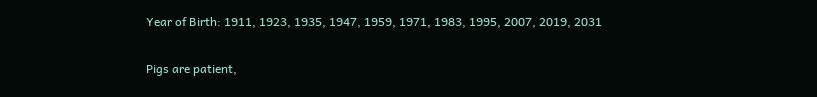Year of Birth: 1911, 1923, 1935, 1947, 1959, 1971, 1983, 1995, 2007, 2019, 2031

Pigs are patient,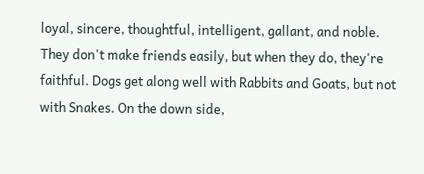loyal, sincere, thoughtful, intelligent, gallant, and noble. They don't make friends easily, but when they do, they're faithful. Dogs get along well with Rabbits and Goats, but not with Snakes. On the down side,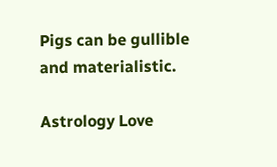Pigs can be gullible and materialistic.

Astrology Love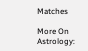Matches

More On Astrology: